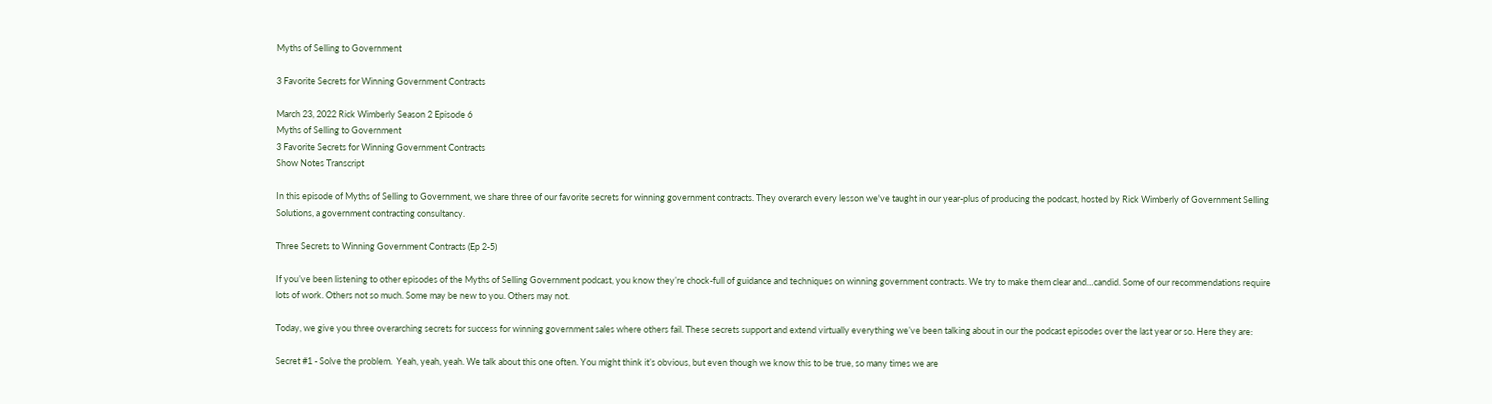Myths of Selling to Government

3 Favorite Secrets for Winning Government Contracts

March 23, 2022 Rick Wimberly Season 2 Episode 6
Myths of Selling to Government
3 Favorite Secrets for Winning Government Contracts
Show Notes Transcript

In this episode of Myths of Selling to Government, we share three of our favorite secrets for winning government contracts. They overarch every lesson we've taught in our year-plus of producing the podcast, hosted by Rick Wimberly of Government Selling Solutions, a government contracting consultancy.

Three Secrets to Winning Government Contracts (Ep 2-5)

If you’ve been listening to other episodes of the Myths of Selling Government podcast, you know they’re chock-full of guidance and techniques on winning government contracts. We try to make them clear and…candid. Some of our recommendations require lots of work. Others not so much. Some may be new to you. Others may not.

Today, we give you three overarching secrets for success for winning government sales where others fail. These secrets support and extend virtually everything we’ve been talking about in our the podcast episodes over the last year or so. Here they are:

Secret #1 - Solve the problem.  Yeah, yeah, yeah. We talk about this one often. You might think it’s obvious, but even though we know this to be true, so many times we are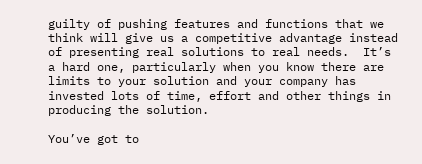guilty of pushing features and functions that we think will give us a competitive advantage instead of presenting real solutions to real needs.  It’s a hard one, particularly when you know there are limits to your solution and your company has invested lots of time, effort and other things in producing the solution.

You’ve got to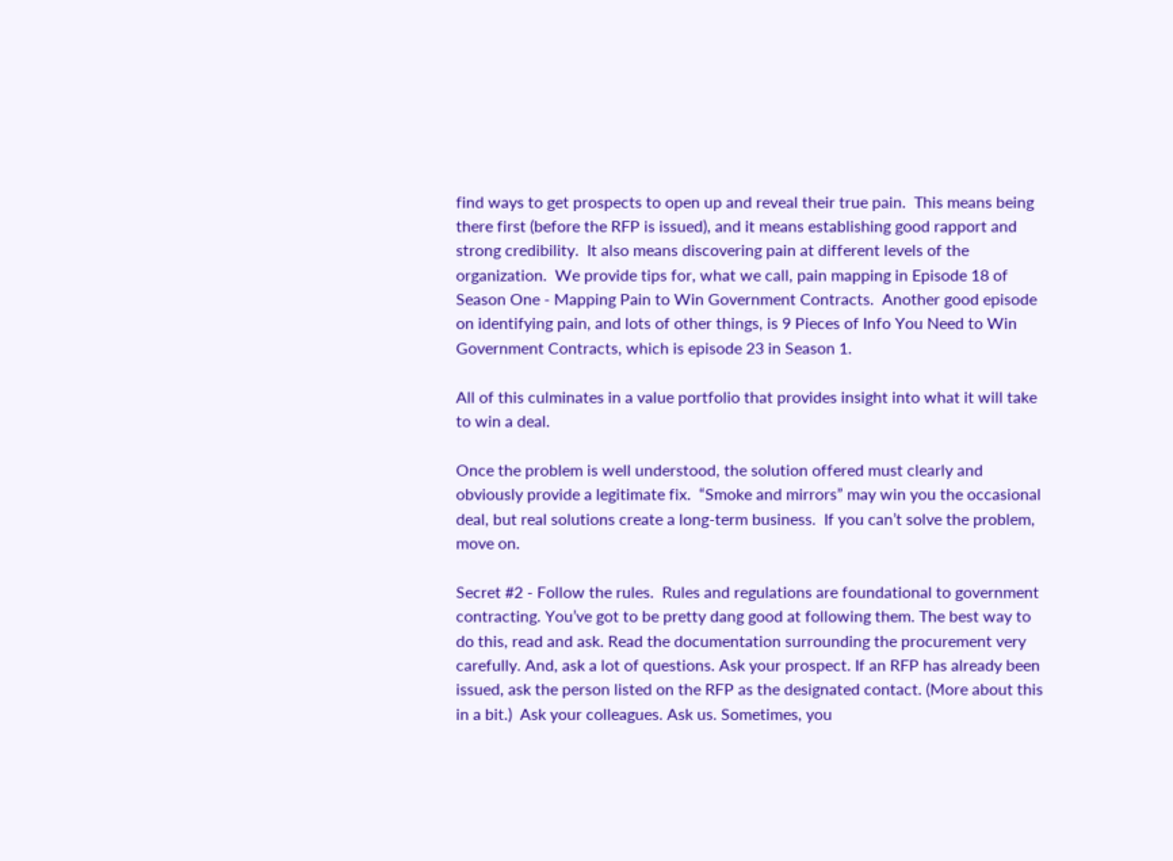find ways to get prospects to open up and reveal their true pain.  This means being there first (before the RFP is issued), and it means establishing good rapport and strong credibility.  It also means discovering pain at different levels of the organization.  We provide tips for, what we call, pain mapping in Episode 18 of Season One - Mapping Pain to Win Government Contracts.  Another good episode on identifying pain, and lots of other things, is 9 Pieces of Info You Need to Win Government Contracts, which is episode 23 in Season 1.

All of this culminates in a value portfolio that provides insight into what it will take to win a deal.

Once the problem is well understood, the solution offered must clearly and obviously provide a legitimate fix.  “Smoke and mirrors” may win you the occasional deal, but real solutions create a long-term business.  If you can’t solve the problem, move on.

Secret #2 - Follow the rules.  Rules and regulations are foundational to government contracting. You’ve got to be pretty dang good at following them. The best way to do this, read and ask. Read the documentation surrounding the procurement very carefully. And, ask a lot of questions. Ask your prospect. If an RFP has already been issued, ask the person listed on the RFP as the designated contact. (More about this in a bit.)  Ask your colleagues. Ask us. Sometimes, you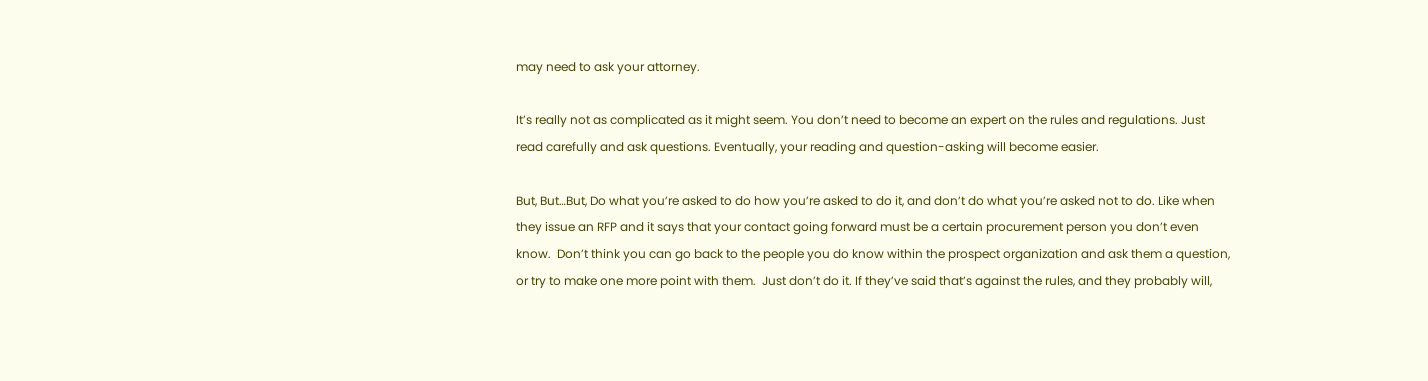may need to ask your attorney.

It’s really not as complicated as it might seem. You don’t need to become an expert on the rules and regulations. Just read carefully and ask questions. Eventually, your reading and question-asking will become easier.

But, But…But, Do what you’re asked to do how you’re asked to do it, and don’t do what you’re asked not to do. Like when they issue an RFP and it says that your contact going forward must be a certain procurement person you don’t even know.  Don’t think you can go back to the people you do know within the prospect organization and ask them a question, or try to make one more point with them.  Just don’t do it. If they’ve said that’s against the rules, and they probably will,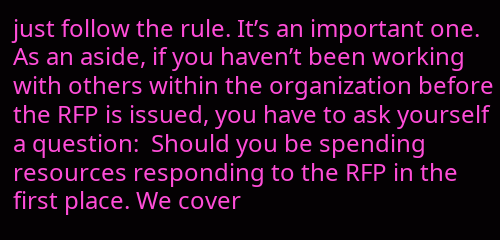just follow the rule. It’s an important one. As an aside, if you haven’t been working with others within the organization before the RFP is issued, you have to ask yourself a question:  Should you be spending resources responding to the RFP in the first place. We cover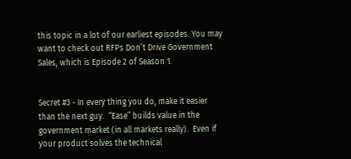this topic in a lot of our earliest episodes. You may want to check out RFPs Don’t Drive Government Sales, which is Episode 2 of Season 1.


Secret #3 - In every thing you do, make it easier than the next guy.  “Ease” builds value in the government market (in all markets really).  Even if your product solves the technical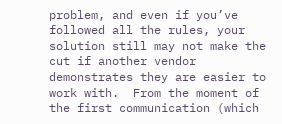problem, and even if you’ve followed all the rules, your solution still may not make the cut if another vendor demonstrates they are easier to work with.  From the moment of the first communication (which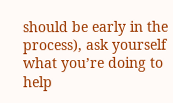should be early in the process), ask yourself what you’re doing to help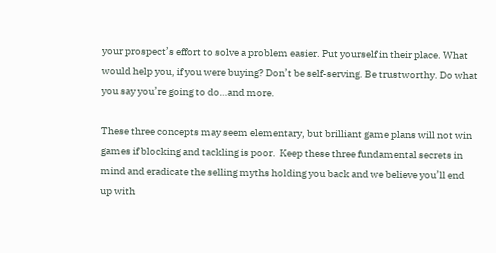your prospect’s effort to solve a problem easier. Put yourself in their place. What would help you, if you were buying? Don’t be self-serving. Be trustworthy. Do what you say you’re going to do…and more.

These three concepts may seem elementary, but brilliant game plans will not win games if blocking and tackling is poor.  Keep these three fundamental secrets in mind and eradicate the selling myths holding you back and we believe you’ll end up with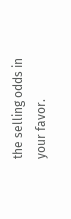the selling odds in your favor.